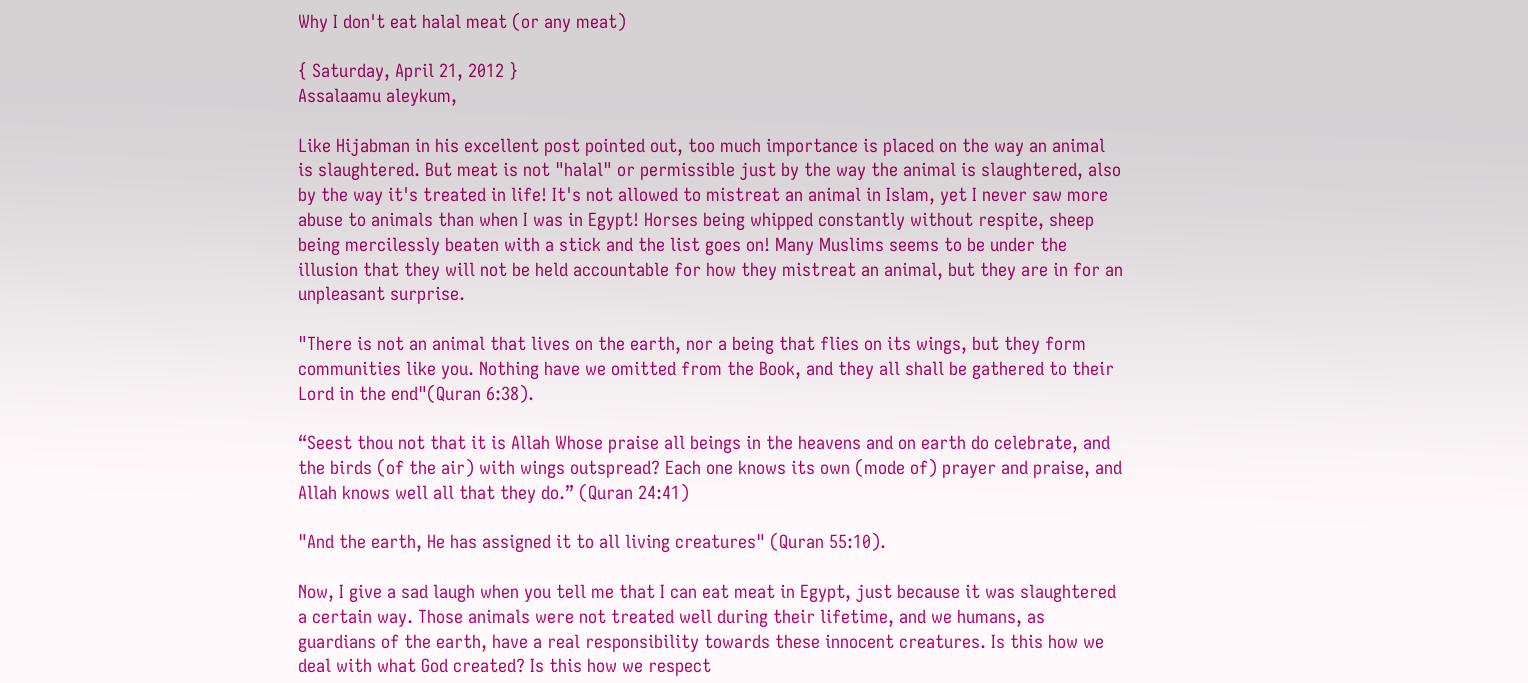Why I don't eat halal meat (or any meat)

{ Saturday, April 21, 2012 }
Assalaamu aleykum,

Like Hijabman in his excellent post pointed out, too much importance is placed on the way an animal is slaughtered. But meat is not "halal" or permissible just by the way the animal is slaughtered, also by the way it's treated in life! It's not allowed to mistreat an animal in Islam, yet I never saw more abuse to animals than when I was in Egypt! Horses being whipped constantly without respite, sheep being mercilessly beaten with a stick and the list goes on! Many Muslims seems to be under the illusion that they will not be held accountable for how they mistreat an animal, but they are in for an unpleasant surprise.

"There is not an animal that lives on the earth, nor a being that flies on its wings, but they form communities like you. Nothing have we omitted from the Book, and they all shall be gathered to their Lord in the end"(Quran 6:38).

“Seest thou not that it is Allah Whose praise all beings in the heavens and on earth do celebrate, and the birds (of the air) with wings outspread? Each one knows its own (mode of) prayer and praise, and Allah knows well all that they do.” (Quran 24:41)

"And the earth, He has assigned it to all living creatures" (Quran 55:10).

Now, I give a sad laugh when you tell me that I can eat meat in Egypt, just because it was slaughtered a certain way. Those animals were not treated well during their lifetime, and we humans, as guardians of the earth, have a real responsibility towards these innocent creatures. Is this how we deal with what God created? Is this how we respect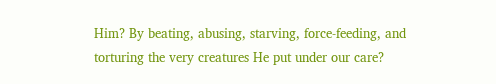Him? By beating, abusing, starving, force-feeding, and torturing the very creatures He put under our care?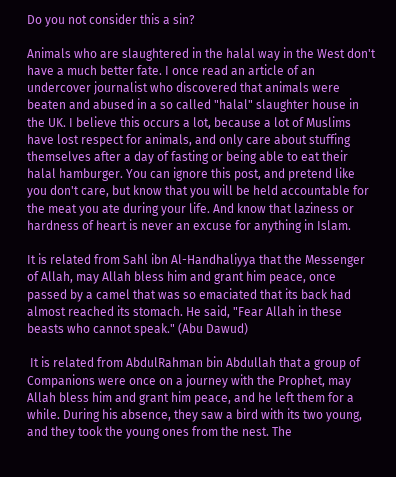Do you not consider this a sin?

Animals who are slaughtered in the halal way in the West don't have a much better fate. I once read an article of an undercover journalist who discovered that animals were beaten and abused in a so called "halal" slaughter house in the UK. I believe this occurs a lot, because a lot of Muslims have lost respect for animals, and only care about stuffing themselves after a day of fasting or being able to eat their halal hamburger. You can ignore this post, and pretend like you don't care, but know that you will be held accountable for the meat you ate during your life. And know that laziness or hardness of heart is never an excuse for anything in Islam.

It is related from Sahl ibn Al-Handhaliyya that the Messenger of Allah, may Allah bless him and grant him peace, once passed by a camel that was so emaciated that its back had almost reached its stomach. He said, "Fear Allah in these beasts who cannot speak." (Abu Dawud)

 It is related from AbdulRahman bin Abdullah that a group of Companions were once on a journey with the Prophet, may Allah bless him and grant him peace, and he left them for a while. During his absence, they saw a bird with its two young, and they took the young ones from the nest. The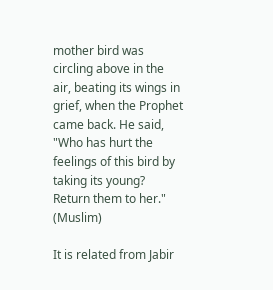mother bird was circling above in the air, beating its wings in grief, when the Prophet came back. He said, "Who has hurt the feelings of this bird by taking its young? Return them to her." (Muslim)

It is related from Jabir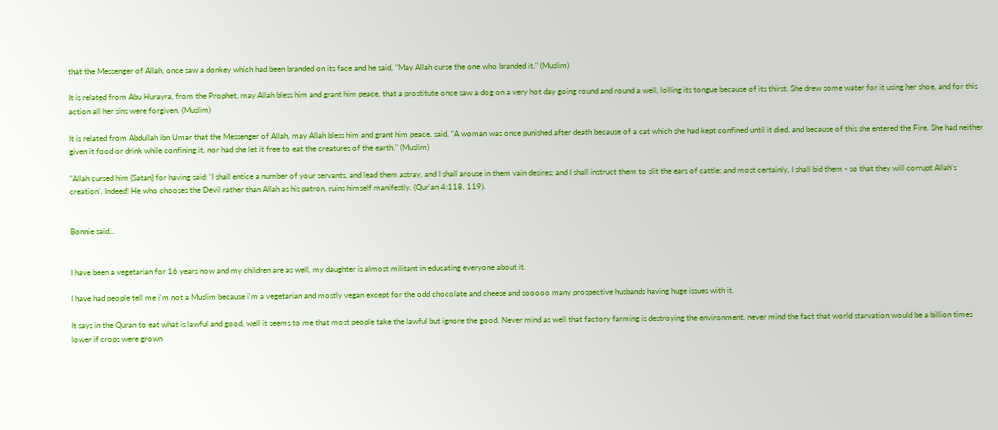that the Messenger of Allah, once saw a donkey which had been branded on its face and he said, "May Allah curse the one who branded it." (Muslim)

It is related from Abu Hurayra, from the Prophet, may Allah bless him and grant him peace, that a prostitute once saw a dog on a very hot day going round and round a well, lolling its tongue because of its thirst. She drew some water for it using her shoe, and for this action all her sins were forgiven. (Muslim)

It is related from Abdullah ibn Umar that the Messenger of Allah, may Allah bless him and grant him peace, said, "A woman was once punished after death because of a cat which she had kept confined until it died, and because of this she entered the Fire. She had neither given it food or drink while confining it, nor had she let it free to eat the creatures of the earth." (Muslim)

"Allah cursed him {Satan} for having said: 'I shall entice a number of your servants, and lead them astray, and I shall arouse in them vain desires; and I shall instruct them to slit the ears of cattle; and most certainly, I shall bid them - so that they will corrupt Allah's creation'. Indeed! He who chooses the Devil rather than Allah as his patron, ruins himself manifestly. (Qur'an 4:118, 119).


Bonnie said...


I have been a vegetarian for 16 years now and my children are as well, my daughter is almost militant in educating everyone about it.

I have had people tell me i'm not a Muslim because i'm a vegetarian and mostly vegan except for the odd chocolate and cheese and sooooo many prospective husbands having huge issues with it.

It says in the Quran to eat what is lawful and good, well it seems to me that most people take the lawful but ignore the good. Never mind as well that factory farming is destroying the environment, never mind the fact that world starvation would be a billion times lower if crops were grown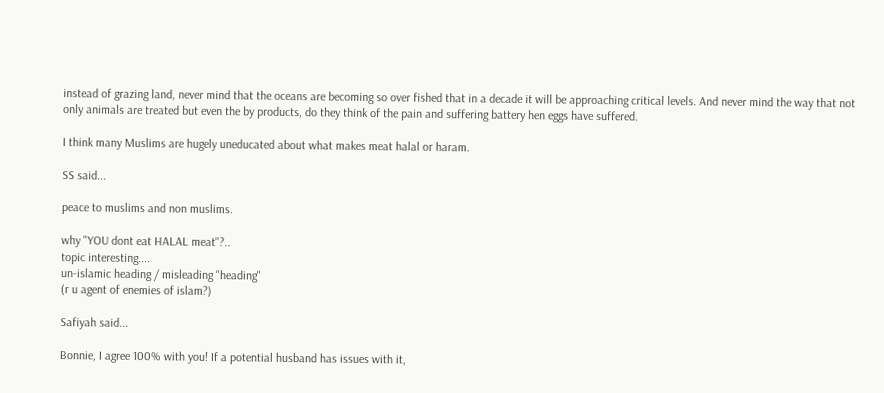instead of grazing land, never mind that the oceans are becoming so over fished that in a decade it will be approaching critical levels. And never mind the way that not only animals are treated but even the by products, do they think of the pain and suffering battery hen eggs have suffered.

I think many Muslims are hugely uneducated about what makes meat halal or haram.

SS said...

peace to muslims and non muslims.

why "YOU dont eat HALAL meat"?..
topic interesting....
un-islamic heading / misleading "heading"
(r u agent of enemies of islam?)

Safiyah said...

Bonnie, I agree 100% with you! If a potential husband has issues with it,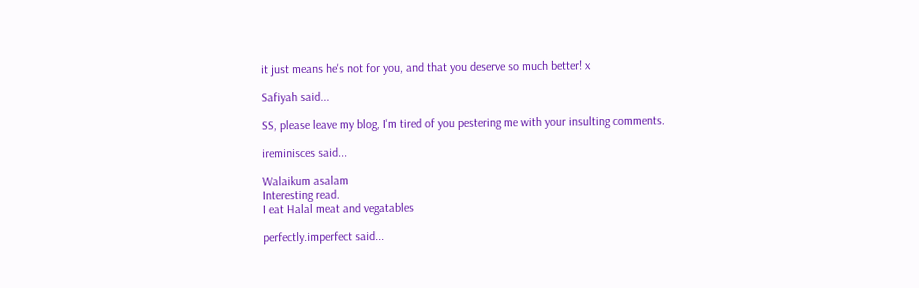it just means he's not for you, and that you deserve so much better! x

Safiyah said...

SS, please leave my blog, I'm tired of you pestering me with your insulting comments.

ireminisces said...

Walaikum asalam
Interesting read.
I eat Halal meat and vegatables

perfectly.imperfect said...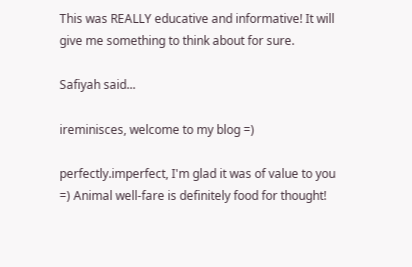This was REALLY educative and informative! It will give me something to think about for sure.

Safiyah said...

ireminisces, welcome to my blog =)

perfectly.imperfect, I'm glad it was of value to you =) Animal well-fare is definitely food for thought!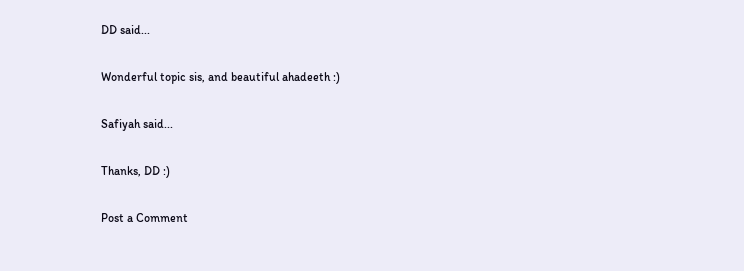DD said...

Wonderful topic sis, and beautiful ahadeeth :)

Safiyah said...

Thanks, DD :)

Post a Comment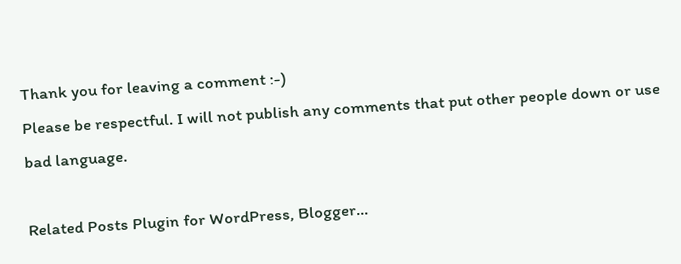Thank you for leaving a comment :-)
Please be respectful. I will not publish any comments that put other people down or use bad language.

Related Posts Plugin for WordPress, Blogger...